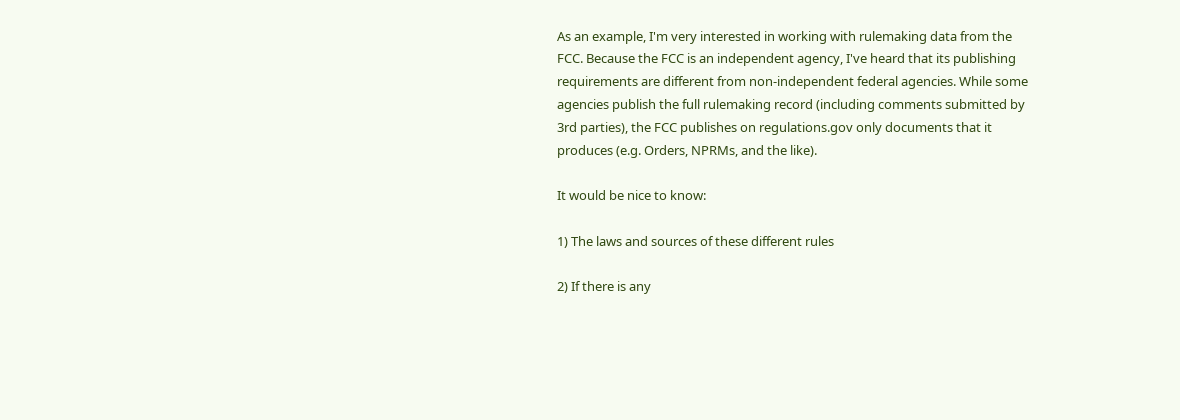As an example, I'm very interested in working with rulemaking data from the FCC. Because the FCC is an independent agency, I've heard that its publishing requirements are different from non-independent federal agencies. While some agencies publish the full rulemaking record (including comments submitted by 3rd parties), the FCC publishes on regulations.gov only documents that it produces (e.g. Orders, NPRMs, and the like).

It would be nice to know:

1) The laws and sources of these different rules

2) If there is any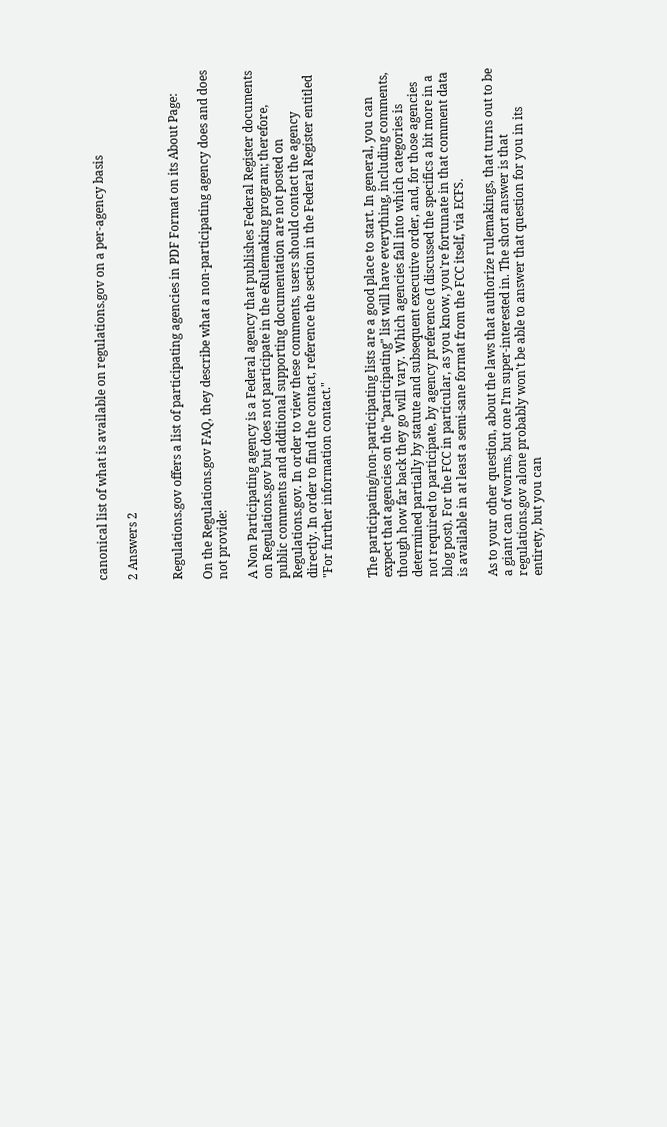canonical list of what is available on regulations.gov on a per-agency basis

2 Answers 2


Regulations.gov offers a list of participating agencies in PDF Format on its About Page:

On the Regulations.gov FAQ, they describe what a non-participating agency does and does not provide:

A Non Participating agency is a Federal agency that publishes Federal Register documents on Regulations.gov but does not participate in the eRulemaking program; therefore, public comments and additional supporting documentation are not posted on Regulations.gov. In order to view these comments, users should contact the agency directly. In order to find the contact, reference the section in the Federal Register entitled "For further information contact."


The participating/non-participating lists are a good place to start. In general, you can expect that agencies on the "participating" list will have everything, including comments, though how far back they go will vary. Which agencies fall into which categories is determined partially by statute and subsequent executive order, and, for those agencies not required to participate, by agency preference (I discussed the specifics a bit more in a blog post). For the FCC in particular, as you know, you're fortunate in that comment data is available in at least a semi-sane format from the FCC itself, via ECFS.

As to your other question, about the laws that authorize rulemakings, that turns out to be a giant can of worms, but one I'm super-interested in. The short answer is that regulations.gov alone probably won't be able to answer that question for you in its entirety, but you can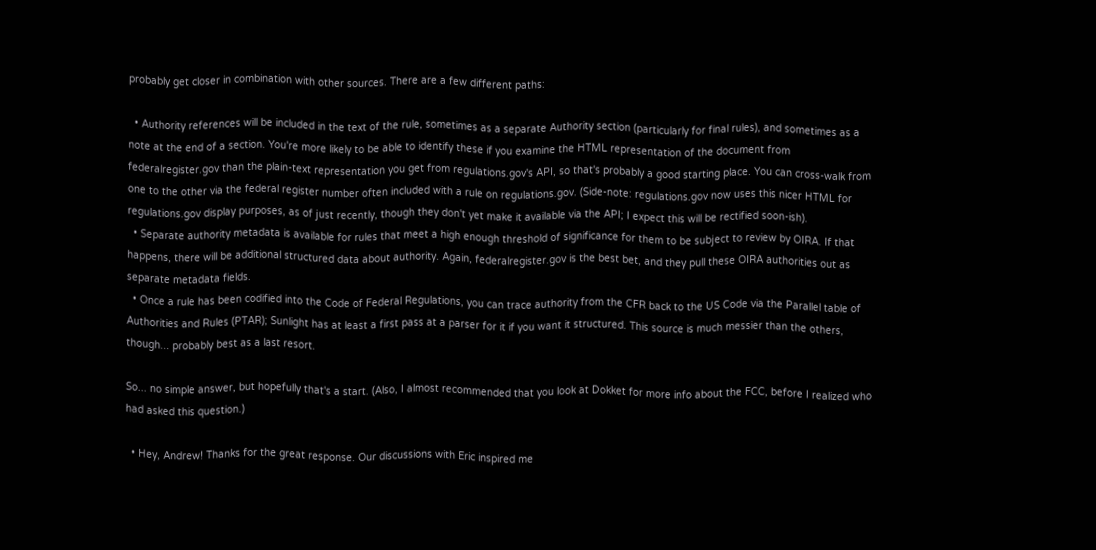probably get closer in combination with other sources. There are a few different paths:

  • Authority references will be included in the text of the rule, sometimes as a separate Authority section (particularly for final rules), and sometimes as a note at the end of a section. You're more likely to be able to identify these if you examine the HTML representation of the document from federalregister.gov than the plain-text representation you get from regulations.gov's API, so that's probably a good starting place. You can cross-walk from one to the other via the federal register number often included with a rule on regulations.gov. (Side-note: regulations.gov now uses this nicer HTML for regulations.gov display purposes, as of just recently, though they don't yet make it available via the API; I expect this will be rectified soon-ish).
  • Separate authority metadata is available for rules that meet a high enough threshold of significance for them to be subject to review by OIRA. If that happens, there will be additional structured data about authority. Again, federalregister.gov is the best bet, and they pull these OIRA authorities out as separate metadata fields.
  • Once a rule has been codified into the Code of Federal Regulations, you can trace authority from the CFR back to the US Code via the Parallel table of Authorities and Rules (PTAR); Sunlight has at least a first pass at a parser for it if you want it structured. This source is much messier than the others, though... probably best as a last resort.

So... no simple answer, but hopefully that's a start. (Also, I almost recommended that you look at Dokket for more info about the FCC, before I realized who had asked this question.)

  • Hey, Andrew! Thanks for the great response. Our discussions with Eric inspired me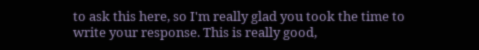to ask this here, so I'm really glad you took the time to write your response. This is really good,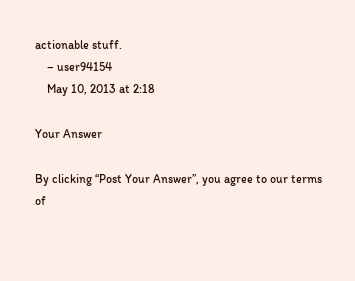actionable stuff.
    – user94154
    May 10, 2013 at 2:18

Your Answer

By clicking “Post Your Answer”, you agree to our terms of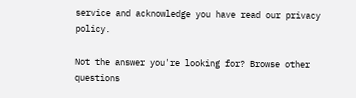service and acknowledge you have read our privacy policy.

Not the answer you're looking for? Browse other questions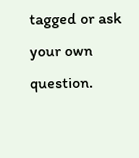tagged or ask your own question.